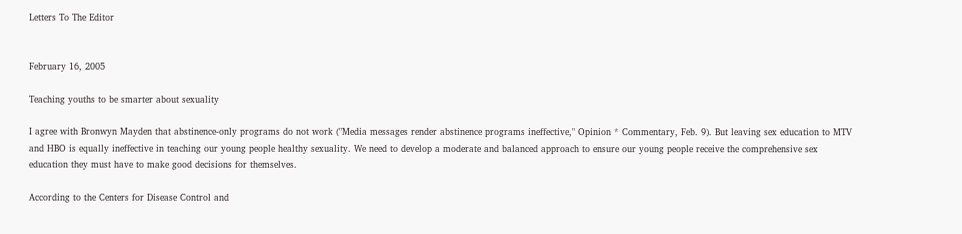Letters To The Editor


February 16, 2005

Teaching youths to be smarter about sexuality

I agree with Bronwyn Mayden that abstinence-only programs do not work ("Media messages render abstinence programs ineffective," Opinion * Commentary, Feb. 9). But leaving sex education to MTV and HBO is equally ineffective in teaching our young people healthy sexuality. We need to develop a moderate and balanced approach to ensure our young people receive the comprehensive sex education they must have to make good decisions for themselves.

According to the Centers for Disease Control and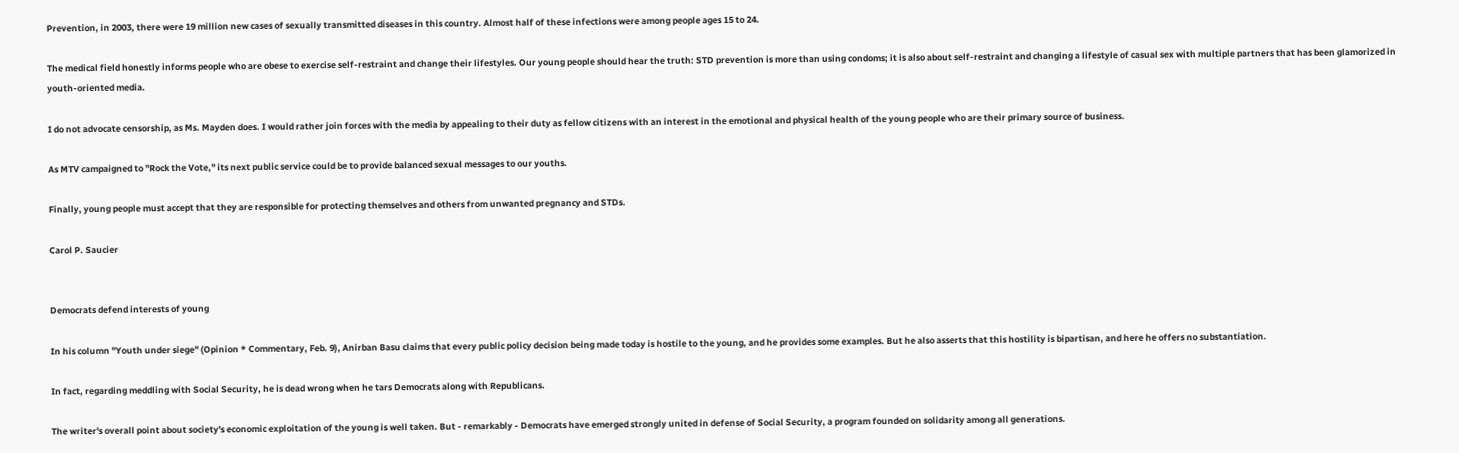Prevention, in 2003, there were 19 million new cases of sexually transmitted diseases in this country. Almost half of these infections were among people ages 15 to 24.

The medical field honestly informs people who are obese to exercise self-restraint and change their lifestyles. Our young people should hear the truth: STD prevention is more than using condoms; it is also about self-restraint and changing a lifestyle of casual sex with multiple partners that has been glamorized in youth-oriented media.

I do not advocate censorship, as Ms. Mayden does. I would rather join forces with the media by appealing to their duty as fellow citizens with an interest in the emotional and physical health of the young people who are their primary source of business.

As MTV campaigned to "Rock the Vote," its next public service could be to provide balanced sexual messages to our youths.

Finally, young people must accept that they are responsible for protecting themselves and others from unwanted pregnancy and STDs.

Carol P. Saucier


Democrats defend interests of young

In his column "Youth under siege" (Opinion * Commentary, Feb. 9), Anirban Basu claims that every public policy decision being made today is hostile to the young, and he provides some examples. But he also asserts that this hostility is bipartisan, and here he offers no substantiation.

In fact, regarding meddling with Social Security, he is dead wrong when he tars Democrats along with Republicans.

The writer's overall point about society's economic exploitation of the young is well taken. But - remarkably - Democrats have emerged strongly united in defense of Social Security, a program founded on solidarity among all generations.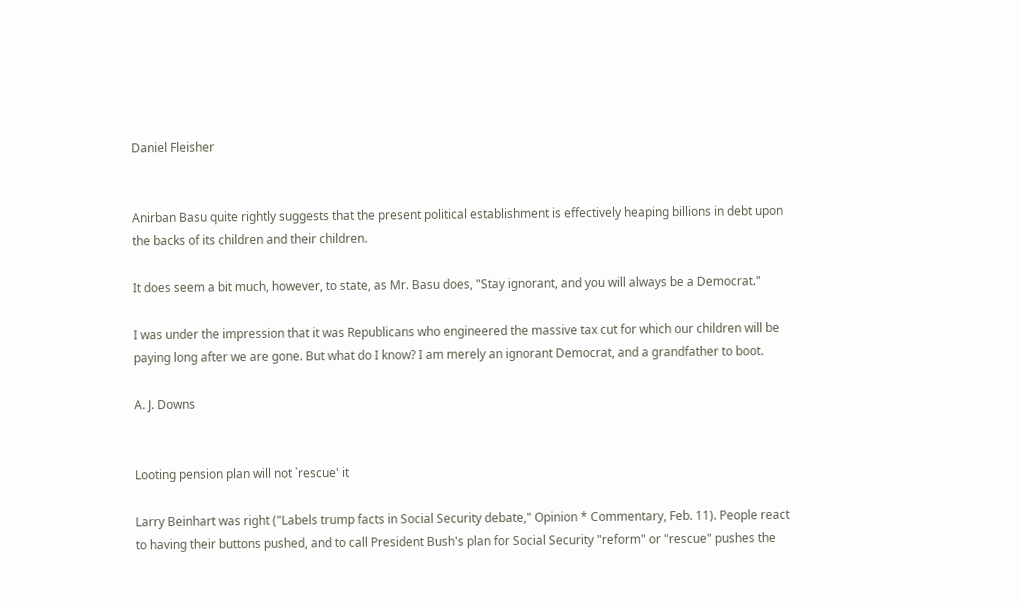Daniel Fleisher


Anirban Basu quite rightly suggests that the present political establishment is effectively heaping billions in debt upon the backs of its children and their children.

It does seem a bit much, however, to state, as Mr. Basu does, "Stay ignorant, and you will always be a Democrat."

I was under the impression that it was Republicans who engineered the massive tax cut for which our children will be paying long after we are gone. But what do I know? I am merely an ignorant Democrat, and a grandfather to boot.

A. J. Downs


Looting pension plan will not `rescue' it

Larry Beinhart was right ("Labels trump facts in Social Security debate," Opinion * Commentary, Feb. 11). People react to having their buttons pushed, and to call President Bush's plan for Social Security "reform" or "rescue" pushes the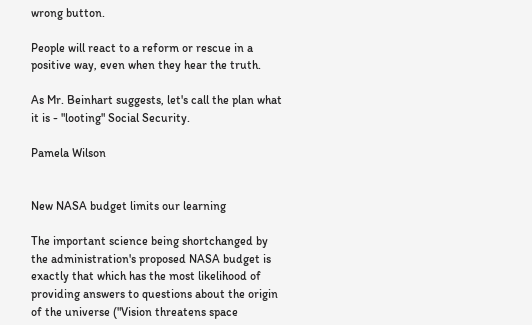wrong button.

People will react to a reform or rescue in a positive way, even when they hear the truth.

As Mr. Beinhart suggests, let's call the plan what it is - "looting" Social Security.

Pamela Wilson


New NASA budget limits our learning

The important science being shortchanged by the administration's proposed NASA budget is exactly that which has the most likelihood of providing answers to questions about the origin of the universe ("Vision threatens space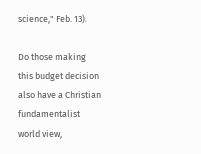science," Feb. 13).

Do those making this budget decision also have a Christian fundamentalist world view,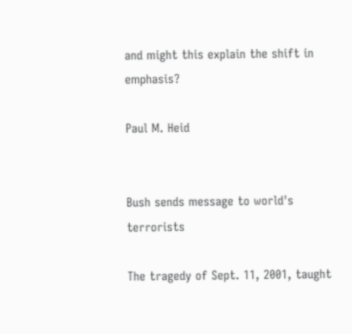and might this explain the shift in emphasis?

Paul M. Heid


Bush sends message to world's terrorists

The tragedy of Sept. 11, 2001, taught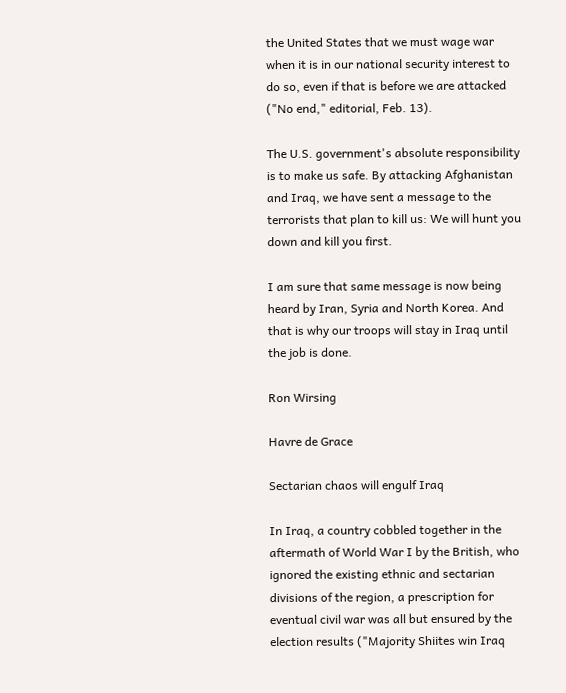the United States that we must wage war when it is in our national security interest to do so, even if that is before we are attacked ("No end," editorial, Feb. 13).

The U.S. government's absolute responsibility is to make us safe. By attacking Afghanistan and Iraq, we have sent a message to the terrorists that plan to kill us: We will hunt you down and kill you first.

I am sure that same message is now being heard by Iran, Syria and North Korea. And that is why our troops will stay in Iraq until the job is done.

Ron Wirsing

Havre de Grace

Sectarian chaos will engulf Iraq

In Iraq, a country cobbled together in the aftermath of World War I by the British, who ignored the existing ethnic and sectarian divisions of the region, a prescription for eventual civil war was all but ensured by the election results ("Majority Shiites win Iraq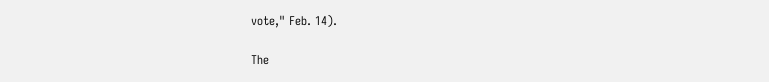vote," Feb. 14).

The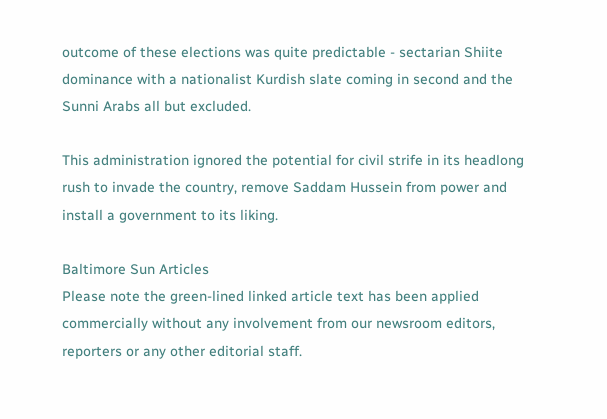outcome of these elections was quite predictable - sectarian Shiite dominance with a nationalist Kurdish slate coming in second and the Sunni Arabs all but excluded.

This administration ignored the potential for civil strife in its headlong rush to invade the country, remove Saddam Hussein from power and install a government to its liking.

Baltimore Sun Articles
Please note the green-lined linked article text has been applied commercially without any involvement from our newsroom editors, reporters or any other editorial staff.